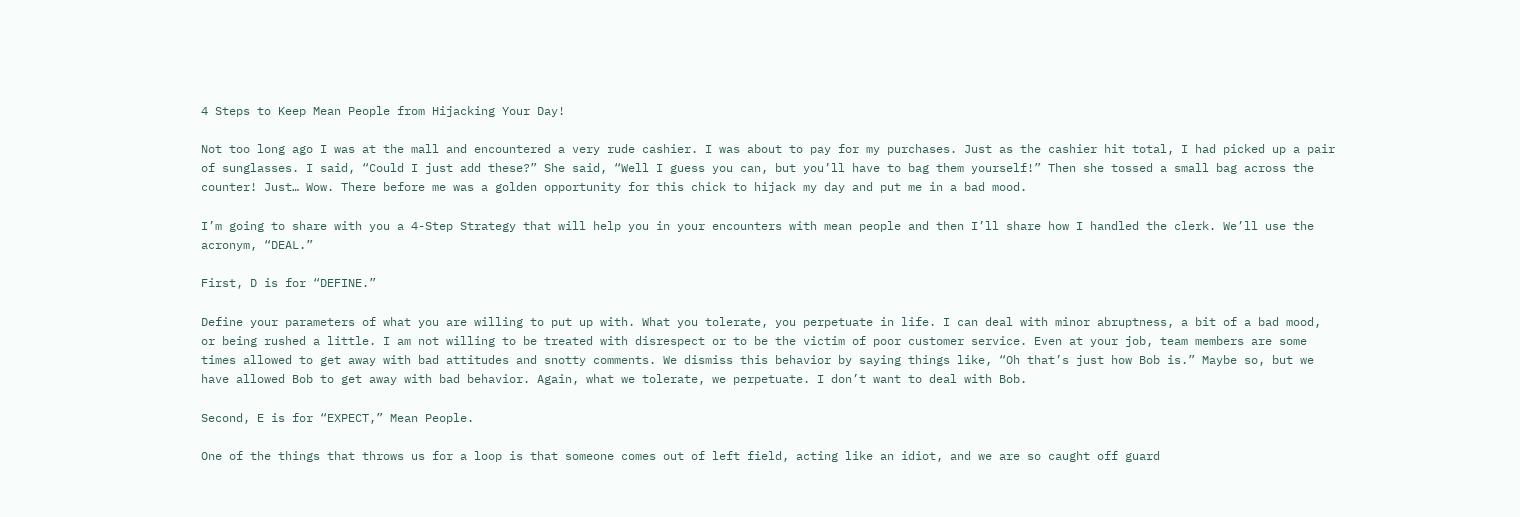4 Steps to Keep Mean People from Hijacking Your Day!

Not too long ago I was at the mall and encountered a very rude cashier. I was about to pay for my purchases. Just as the cashier hit total, I had picked up a pair of sunglasses. I said, “Could I just add these?” She said, “Well I guess you can, but you’ll have to bag them yourself!” Then she tossed a small bag across the counter! Just… Wow. There before me was a golden opportunity for this chick to hijack my day and put me in a bad mood.

I’m going to share with you a 4-Step Strategy that will help you in your encounters with mean people and then I’ll share how I handled the clerk. We’ll use the acronym, “DEAL.”

First, D is for “DEFINE.”

Define your parameters of what you are willing to put up with. What you tolerate, you perpetuate in life. I can deal with minor abruptness, a bit of a bad mood, or being rushed a little. I am not willing to be treated with disrespect or to be the victim of poor customer service. Even at your job, team members are some times allowed to get away with bad attitudes and snotty comments. We dismiss this behavior by saying things like, “Oh that’s just how Bob is.” Maybe so, but we have allowed Bob to get away with bad behavior. Again, what we tolerate, we perpetuate. I don’t want to deal with Bob.

Second, E is for “EXPECT,” Mean People.

One of the things that throws us for a loop is that someone comes out of left field, acting like an idiot, and we are so caught off guard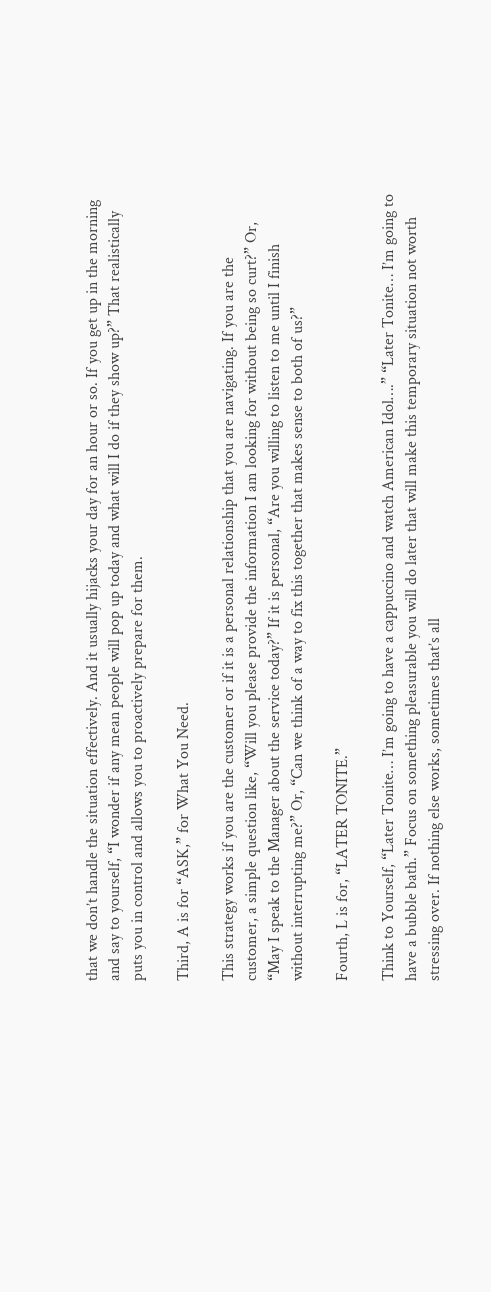that we don’t handle the situation effectively. And it usually hijacks your day for an hour or so. If you get up in the morning and say to yourself, “I wonder if any mean people will pop up today and what will I do if they show up?” That realistically puts you in control and allows you to proactively prepare for them.

Third, A is for “ASK,” for What You Need.

This strategy works if you are the customer or if it is a personal relationship that you are navigating. If you are the customer, a simple question like, “Will you please provide the information I am looking for without being so curt?” Or, “May I speak to the Manager about the service today?” If it is personal, “Are you willing to listen to me until I finish without interrupting me?” Or, “Can we think of a way to fix this together that makes sense to both of us?”

Fourth, L is for, “LATER TONITE.”

Think to Yourself, “Later Tonite… I’m going to have a cappuccino and watch American Idol….” “Later Tonite… I’m going to have a bubble bath.” Focus on something pleasurable you will do later that will make this temporary situation not worth stressing over. If nothing else works, sometimes that’s all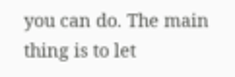you can do. The main thing is to let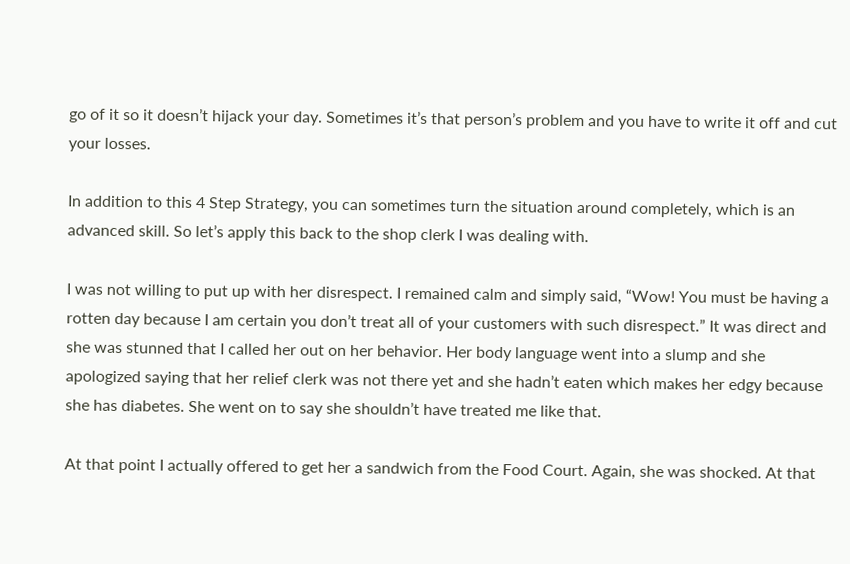go of it so it doesn’t hijack your day. Sometimes it’s that person’s problem and you have to write it off and cut your losses.

In addition to this 4 Step Strategy, you can sometimes turn the situation around completely, which is an advanced skill. So let’s apply this back to the shop clerk I was dealing with.

I was not willing to put up with her disrespect. I remained calm and simply said, “Wow! You must be having a rotten day because I am certain you don’t treat all of your customers with such disrespect.” It was direct and she was stunned that I called her out on her behavior. Her body language went into a slump and she apologized saying that her relief clerk was not there yet and she hadn’t eaten which makes her edgy because she has diabetes. She went on to say she shouldn’t have treated me like that.

At that point I actually offered to get her a sandwich from the Food Court. Again, she was shocked. At that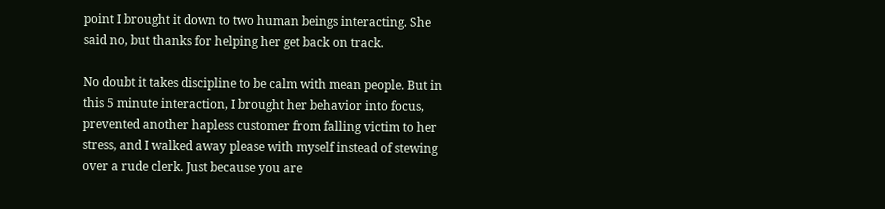point I brought it down to two human beings interacting. She said no, but thanks for helping her get back on track.

No doubt it takes discipline to be calm with mean people. But in this 5 minute interaction, I brought her behavior into focus, prevented another hapless customer from falling victim to her stress, and I walked away please with myself instead of stewing over a rude clerk. Just because you are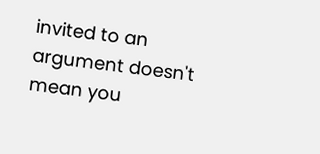invited to an argument doesn't mean you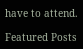have to attend.

Featured Posts